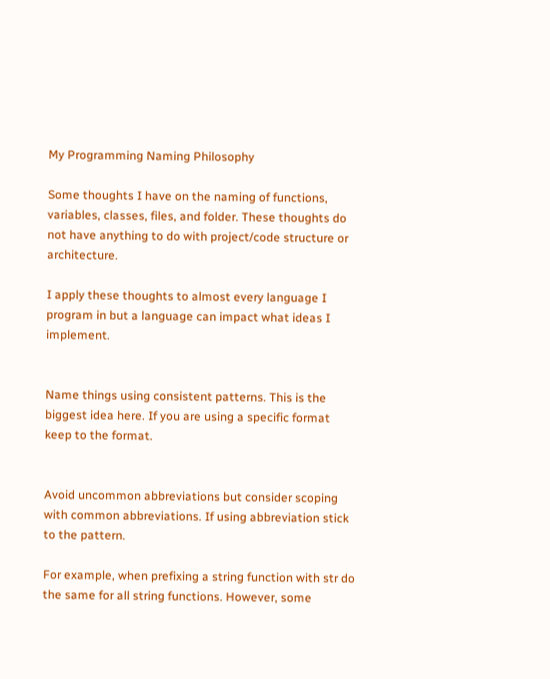My Programming Naming Philosophy

Some thoughts I have on the naming of functions, variables, classes, files, and folder. These thoughts do not have anything to do with project/code structure or architecture.

I apply these thoughts to almost every language I program in but a language can impact what ideas I implement.


Name things using consistent patterns. This is the biggest idea here. If you are using a specific format keep to the format.


Avoid uncommon abbreviations but consider scoping with common abbreviations. If using abbreviation stick to the pattern.

For example, when prefixing a string function with str do the same for all string functions. However, some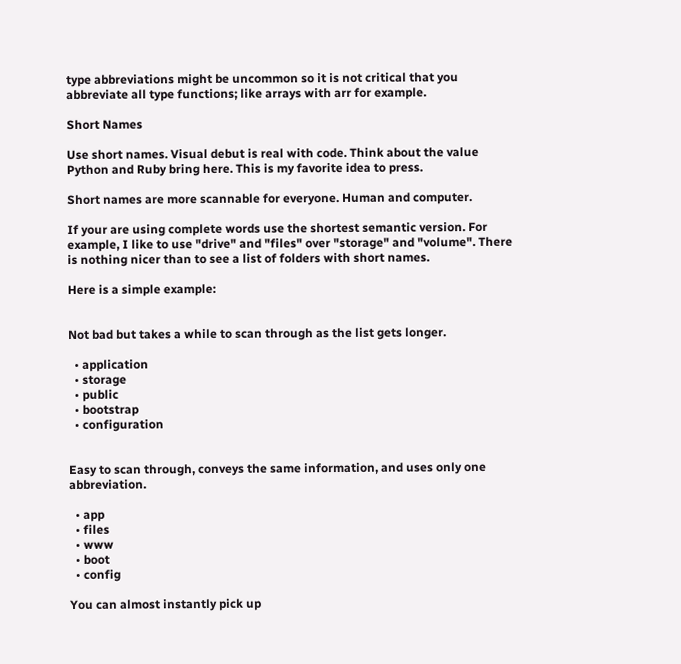type abbreviations might be uncommon so it is not critical that you abbreviate all type functions; like arrays with arr for example.

Short Names

Use short names. Visual debut is real with code. Think about the value Python and Ruby bring here. This is my favorite idea to press.

Short names are more scannable for everyone. Human and computer.

If your are using complete words use the shortest semantic version. For example, I like to use "drive" and "files" over "storage" and "volume". There is nothing nicer than to see a list of folders with short names.

Here is a simple example:


Not bad but takes a while to scan through as the list gets longer.

  • application
  • storage
  • public
  • bootstrap
  • configuration


Easy to scan through, conveys the same information, and uses only one abbreviation.

  • app
  • files
  • www
  • boot
  • config

You can almost instantly pick up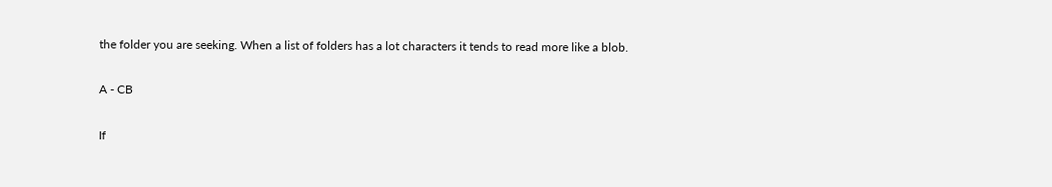the folder you are seeking. When a list of folders has a lot characters it tends to read more like a blob.

A - CB

If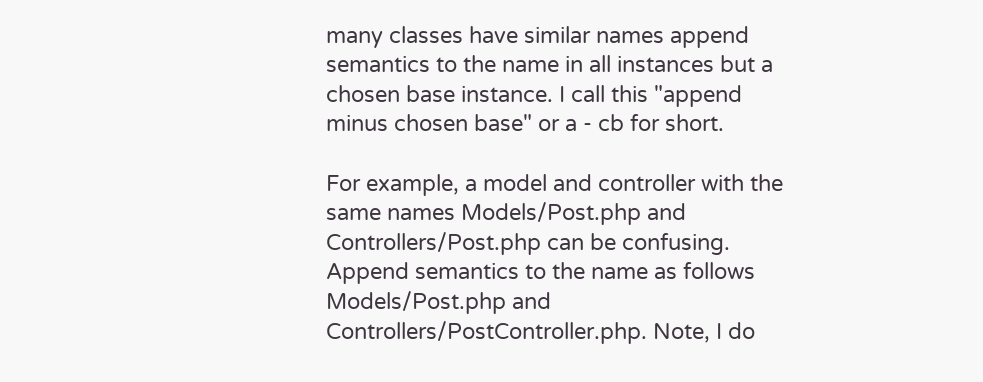many classes have similar names append semantics to the name in all instances but a chosen base instance. I call this "append minus chosen base" or a - cb for short.

For example, a model and controller with the same names Models/Post.php and Controllers/Post.php can be confusing. Append semantics to the name as follows Models/Post.php and Controllers/PostController.php. Note, I do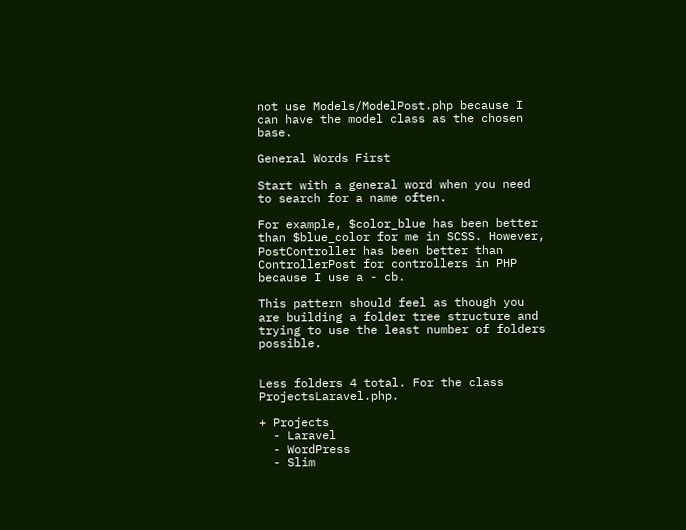not use Models/ModelPost.php because I can have the model class as the chosen base.

General Words First

Start with a general word when you need to search for a name often.

For example, $color_blue has been better than $blue_color for me in SCSS. However, PostController has been better than ControllerPost for controllers in PHP because I use a - cb.

This pattern should feel as though you are building a folder tree structure and trying to use the least number of folders possible.


Less folders 4 total. For the class ProjectsLaravel.php.

+ Projects
  - Laravel
  - WordPress
  - Slim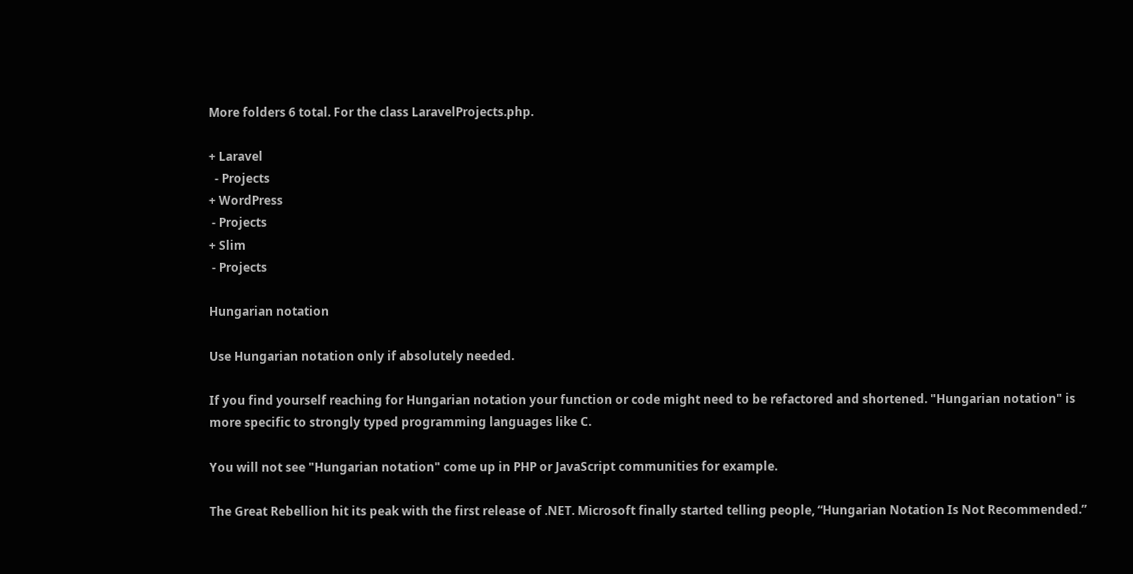More folders 6 total. For the class LaravelProjects.php.

+ Laravel
  - Projects
+ WordPress
 - Projects
+ Slim
 - Projects

Hungarian notation

Use Hungarian notation only if absolutely needed.

If you find yourself reaching for Hungarian notation your function or code might need to be refactored and shortened. "Hungarian notation" is more specific to strongly typed programming languages like C.

You will not see "Hungarian notation" come up in PHP or JavaScript communities for example.

The Great Rebellion hit its peak with the first release of .NET. Microsoft finally started telling people, “Hungarian Notation Is Not Recommended.”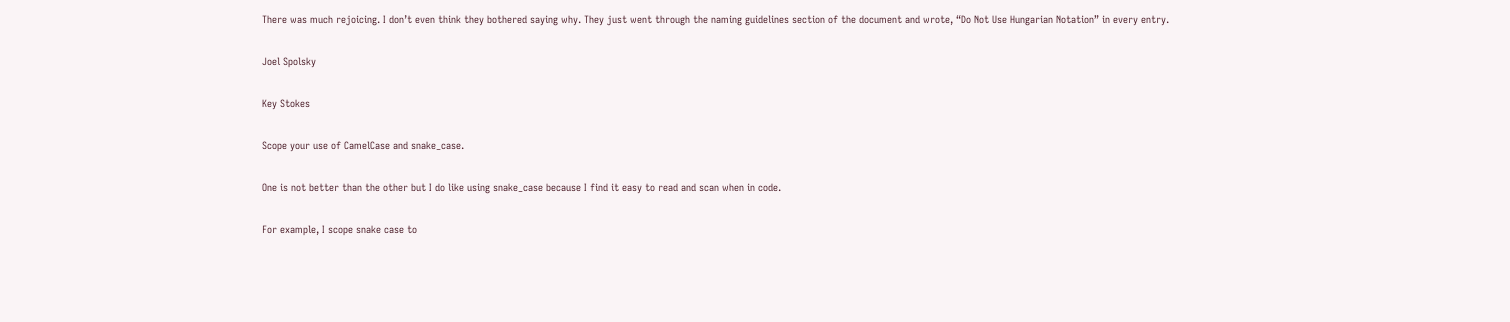There was much rejoicing. I don’t even think they bothered saying why. They just went through the naming guidelines section of the document and wrote, “Do Not Use Hungarian Notation” in every entry.

Joel Spolsky

Key Stokes

Scope your use of CamelCase and snake_case.

One is not better than the other but I do like using snake_case because I find it easy to read and scan when in code.

For example, I scope snake case to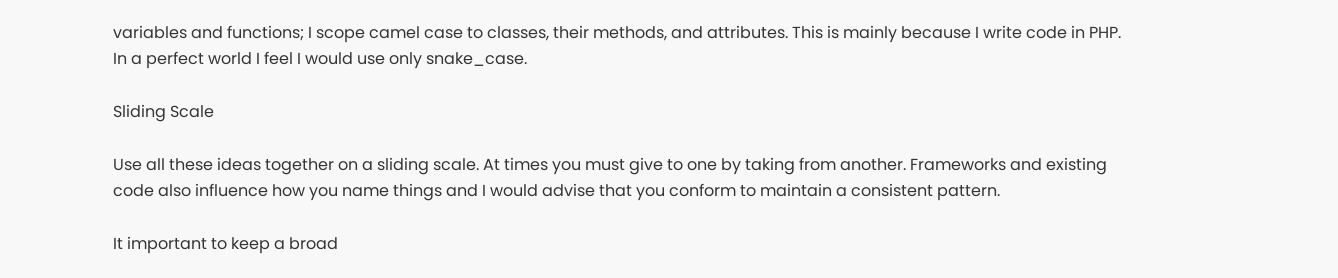variables and functions; I scope camel case to classes, their methods, and attributes. This is mainly because I write code in PHP. In a perfect world I feel I would use only snake_case.

Sliding Scale

Use all these ideas together on a sliding scale. At times you must give to one by taking from another. Frameworks and existing code also influence how you name things and I would advise that you conform to maintain a consistent pattern.

It important to keep a broad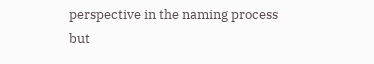perspective in the naming process but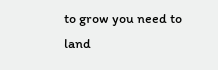to grow you need to land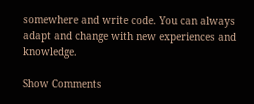somewhere and write code. You can always adapt and change with new experiences and knowledge.

Show Comments